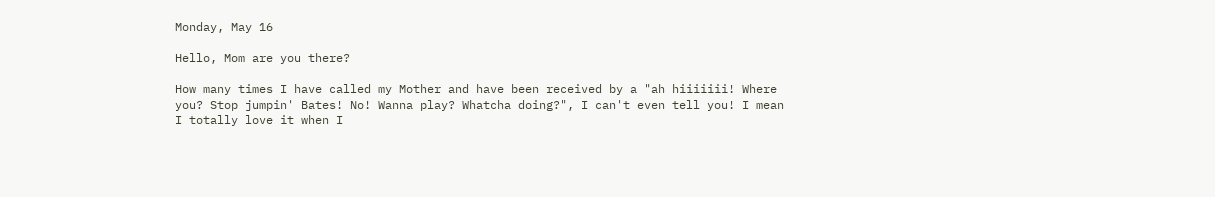Monday, May 16

Hello, Mom are you there?

How many times I have called my Mother and have been received by a "ah hiiiiiii! Where you? Stop jumpin' Bates! No! Wanna play? Whatcha doing?", I can't even tell you! I mean I totally love it when I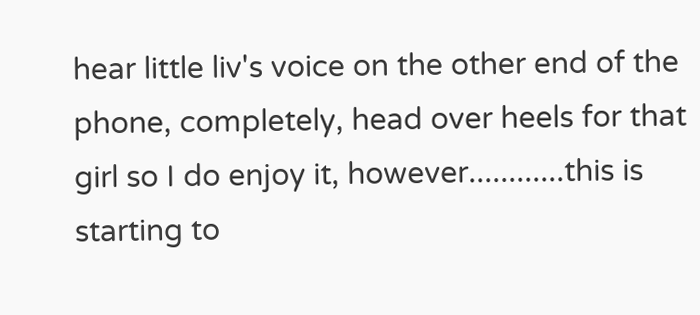hear little liv's voice on the other end of the phone, completely, head over heels for that girl so I do enjoy it, however............this is starting to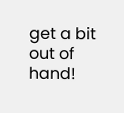get a bit out of hand!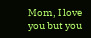Mom, I love you but you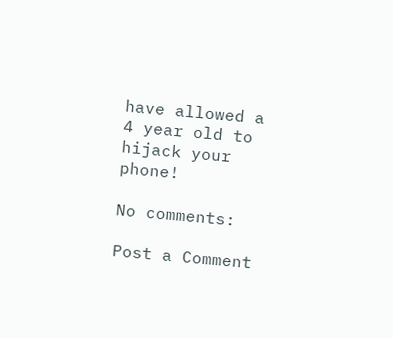have allowed a 4 year old to hijack your phone!

No comments:

Post a Comment